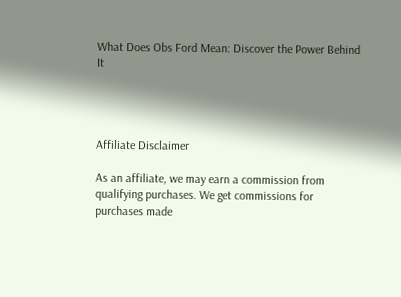What Does Obs Ford Mean: Discover the Power Behind It




Affiliate Disclaimer

As an affiliate, we may earn a commission from qualifying purchases. We get commissions for purchases made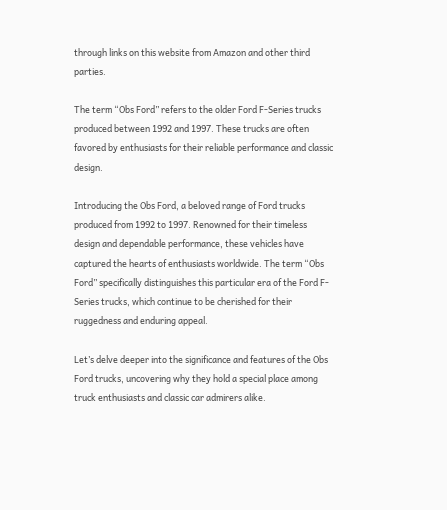through links on this website from Amazon and other third parties.

The term “Obs Ford” refers to the older Ford F-Series trucks produced between 1992 and 1997. These trucks are often favored by enthusiasts for their reliable performance and classic design.

Introducing the Obs Ford, a beloved range of Ford trucks produced from 1992 to 1997. Renowned for their timeless design and dependable performance, these vehicles have captured the hearts of enthusiasts worldwide. The term “Obs Ford” specifically distinguishes this particular era of the Ford F-Series trucks, which continue to be cherished for their ruggedness and enduring appeal.

Let’s delve deeper into the significance and features of the Obs Ford trucks, uncovering why they hold a special place among truck enthusiasts and classic car admirers alike.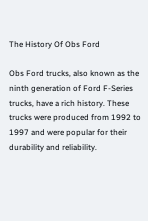The History Of Obs Ford

Obs Ford trucks, also known as the ninth generation of Ford F-Series trucks, have a rich history. These trucks were produced from 1992 to 1997 and were popular for their durability and reliability.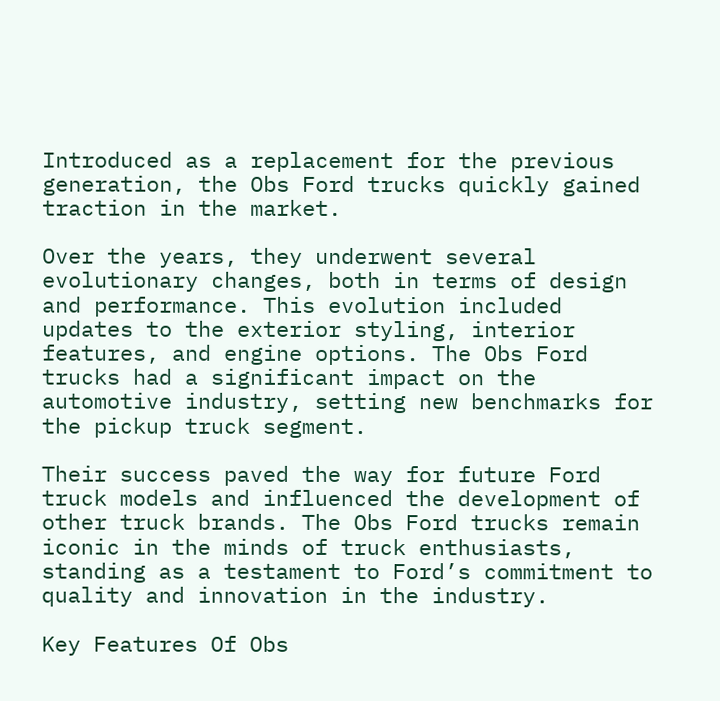Introduced as a replacement for the previous generation, the Obs Ford trucks quickly gained traction in the market.

Over the years, they underwent several evolutionary changes, both in terms of design and performance. This evolution included updates to the exterior styling, interior features, and engine options. The Obs Ford trucks had a significant impact on the automotive industry, setting new benchmarks for the pickup truck segment.

Their success paved the way for future Ford truck models and influenced the development of other truck brands. The Obs Ford trucks remain iconic in the minds of truck enthusiasts, standing as a testament to Ford’s commitment to quality and innovation in the industry.

Key Features Of Obs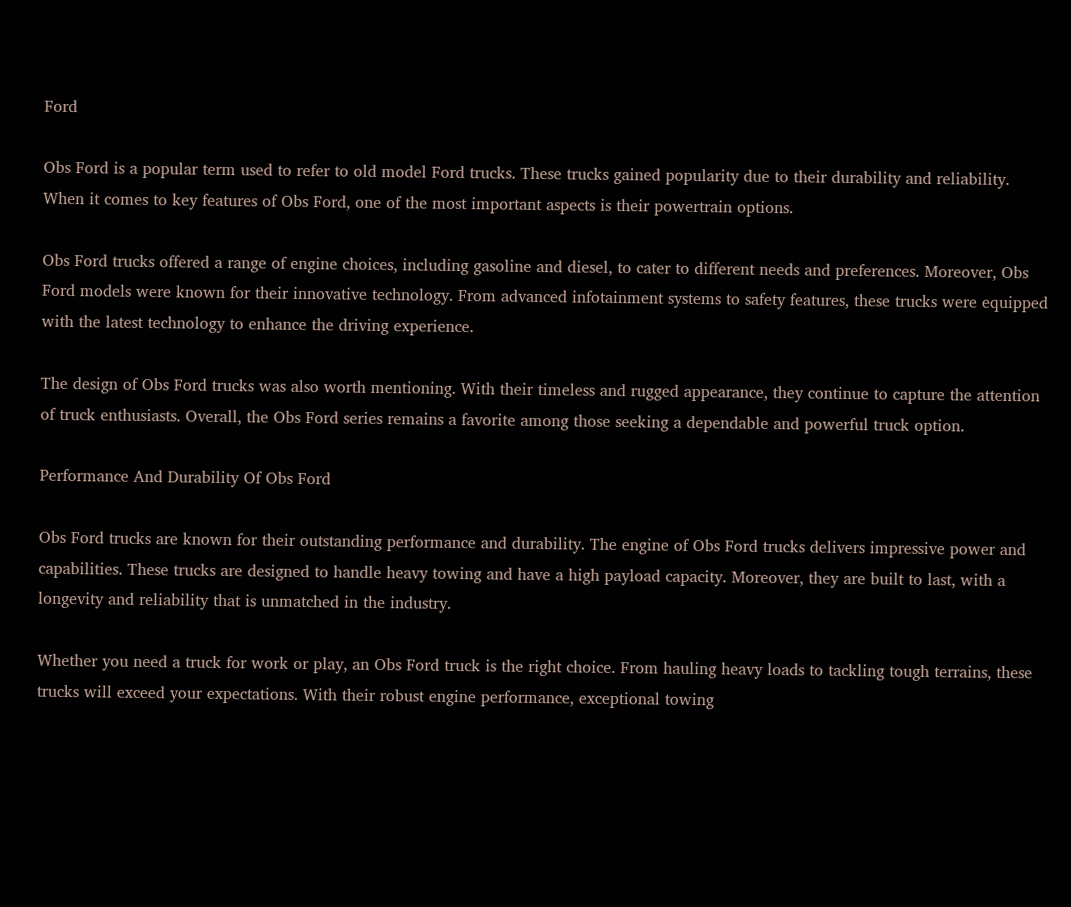Ford

Obs Ford is a popular term used to refer to old model Ford trucks. These trucks gained popularity due to their durability and reliability. When it comes to key features of Obs Ford, one of the most important aspects is their powertrain options.

Obs Ford trucks offered a range of engine choices, including gasoline and diesel, to cater to different needs and preferences. Moreover, Obs Ford models were known for their innovative technology. From advanced infotainment systems to safety features, these trucks were equipped with the latest technology to enhance the driving experience.

The design of Obs Ford trucks was also worth mentioning. With their timeless and rugged appearance, they continue to capture the attention of truck enthusiasts. Overall, the Obs Ford series remains a favorite among those seeking a dependable and powerful truck option.

Performance And Durability Of Obs Ford

Obs Ford trucks are known for their outstanding performance and durability. The engine of Obs Ford trucks delivers impressive power and capabilities. These trucks are designed to handle heavy towing and have a high payload capacity. Moreover, they are built to last, with a longevity and reliability that is unmatched in the industry.

Whether you need a truck for work or play, an Obs Ford truck is the right choice. From hauling heavy loads to tackling tough terrains, these trucks will exceed your expectations. With their robust engine performance, exceptional towing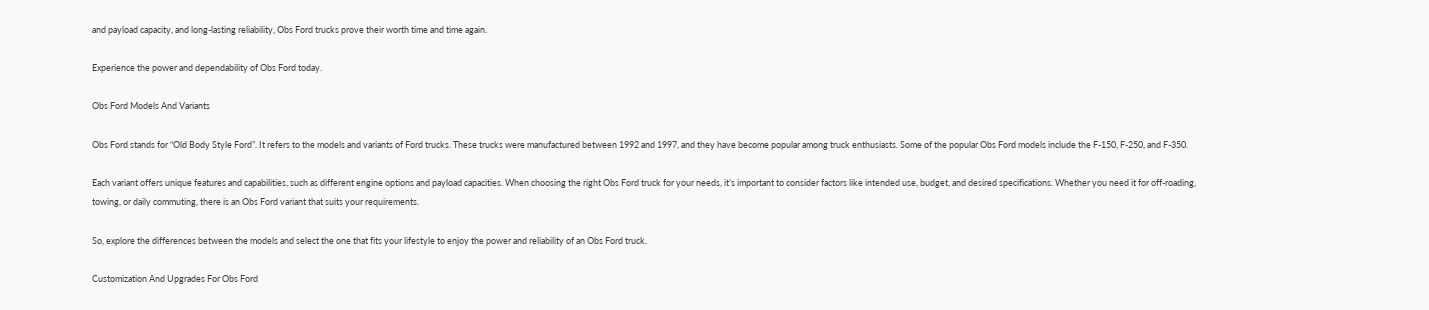and payload capacity, and long-lasting reliability, Obs Ford trucks prove their worth time and time again.

Experience the power and dependability of Obs Ford today.

Obs Ford Models And Variants

Obs Ford stands for “Old Body Style Ford”. It refers to the models and variants of Ford trucks. These trucks were manufactured between 1992 and 1997, and they have become popular among truck enthusiasts. Some of the popular Obs Ford models include the F-150, F-250, and F-350.

Each variant offers unique features and capabilities, such as different engine options and payload capacities. When choosing the right Obs Ford truck for your needs, it’s important to consider factors like intended use, budget, and desired specifications. Whether you need it for off-roading, towing, or daily commuting, there is an Obs Ford variant that suits your requirements.

So, explore the differences between the models and select the one that fits your lifestyle to enjoy the power and reliability of an Obs Ford truck.

Customization And Upgrades For Obs Ford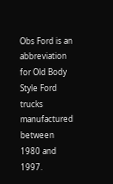Obs Ford is an abbreviation for Old Body Style Ford trucks manufactured between 1980 and 1997.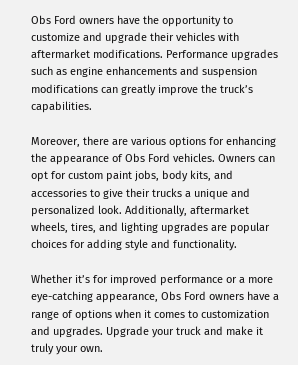Obs Ford owners have the opportunity to customize and upgrade their vehicles with aftermarket modifications. Performance upgrades such as engine enhancements and suspension modifications can greatly improve the truck’s capabilities.

Moreover, there are various options for enhancing the appearance of Obs Ford vehicles. Owners can opt for custom paint jobs, body kits, and accessories to give their trucks a unique and personalized look. Additionally, aftermarket wheels, tires, and lighting upgrades are popular choices for adding style and functionality.

Whether it’s for improved performance or a more eye-catching appearance, Obs Ford owners have a range of options when it comes to customization and upgrades. Upgrade your truck and make it truly your own.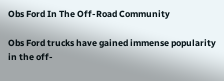Obs Ford In The Off-Road Community

Obs Ford trucks have gained immense popularity in the off-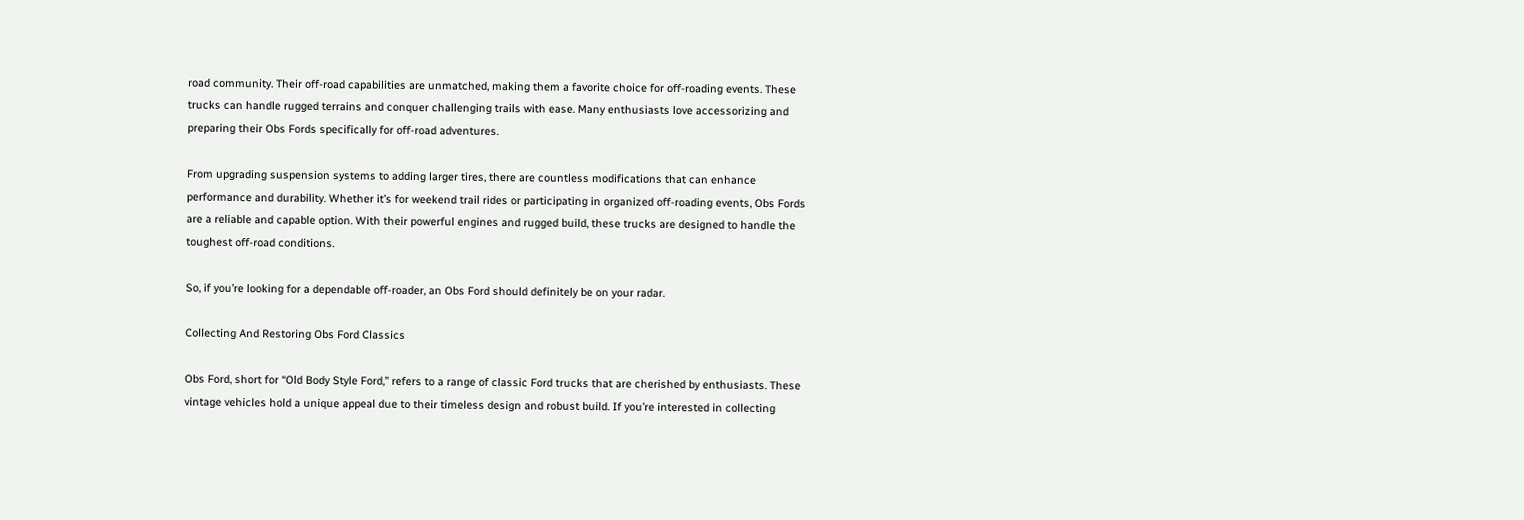road community. Their off-road capabilities are unmatched, making them a favorite choice for off-roading events. These trucks can handle rugged terrains and conquer challenging trails with ease. Many enthusiasts love accessorizing and preparing their Obs Fords specifically for off-road adventures.

From upgrading suspension systems to adding larger tires, there are countless modifications that can enhance performance and durability. Whether it’s for weekend trail rides or participating in organized off-roading events, Obs Fords are a reliable and capable option. With their powerful engines and rugged build, these trucks are designed to handle the toughest off-road conditions.

So, if you’re looking for a dependable off-roader, an Obs Ford should definitely be on your radar.

Collecting And Restoring Obs Ford Classics

Obs Ford, short for “Old Body Style Ford,” refers to a range of classic Ford trucks that are cherished by enthusiasts. These vintage vehicles hold a unique appeal due to their timeless design and robust build. If you’re interested in collecting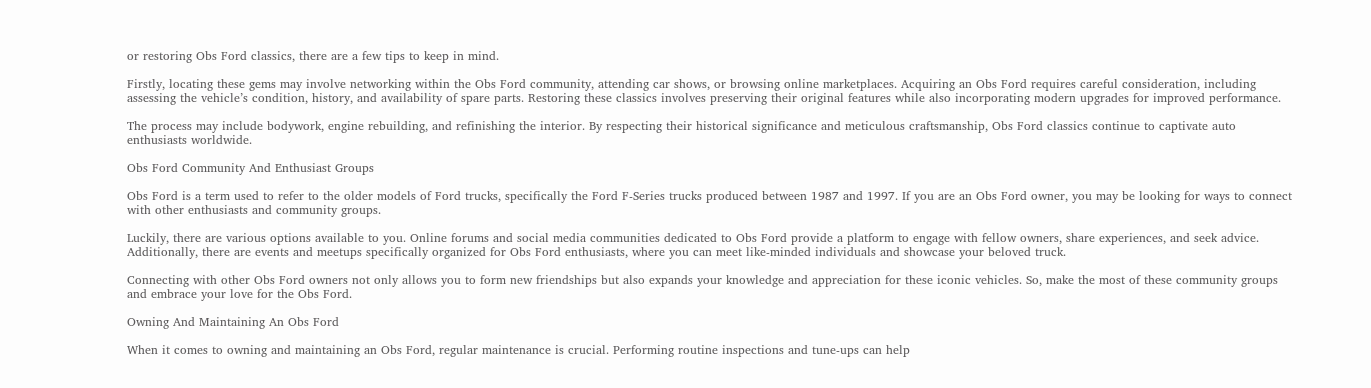or restoring Obs Ford classics, there are a few tips to keep in mind.

Firstly, locating these gems may involve networking within the Obs Ford community, attending car shows, or browsing online marketplaces. Acquiring an Obs Ford requires careful consideration, including assessing the vehicle’s condition, history, and availability of spare parts. Restoring these classics involves preserving their original features while also incorporating modern upgrades for improved performance.

The process may include bodywork, engine rebuilding, and refinishing the interior. By respecting their historical significance and meticulous craftsmanship, Obs Ford classics continue to captivate auto enthusiasts worldwide.

Obs Ford Community And Enthusiast Groups

Obs Ford is a term used to refer to the older models of Ford trucks, specifically the Ford F-Series trucks produced between 1987 and 1997. If you are an Obs Ford owner, you may be looking for ways to connect with other enthusiasts and community groups.

Luckily, there are various options available to you. Online forums and social media communities dedicated to Obs Ford provide a platform to engage with fellow owners, share experiences, and seek advice. Additionally, there are events and meetups specifically organized for Obs Ford enthusiasts, where you can meet like-minded individuals and showcase your beloved truck.

Connecting with other Obs Ford owners not only allows you to form new friendships but also expands your knowledge and appreciation for these iconic vehicles. So, make the most of these community groups and embrace your love for the Obs Ford.

Owning And Maintaining An Obs Ford

When it comes to owning and maintaining an Obs Ford, regular maintenance is crucial. Performing routine inspections and tune-ups can help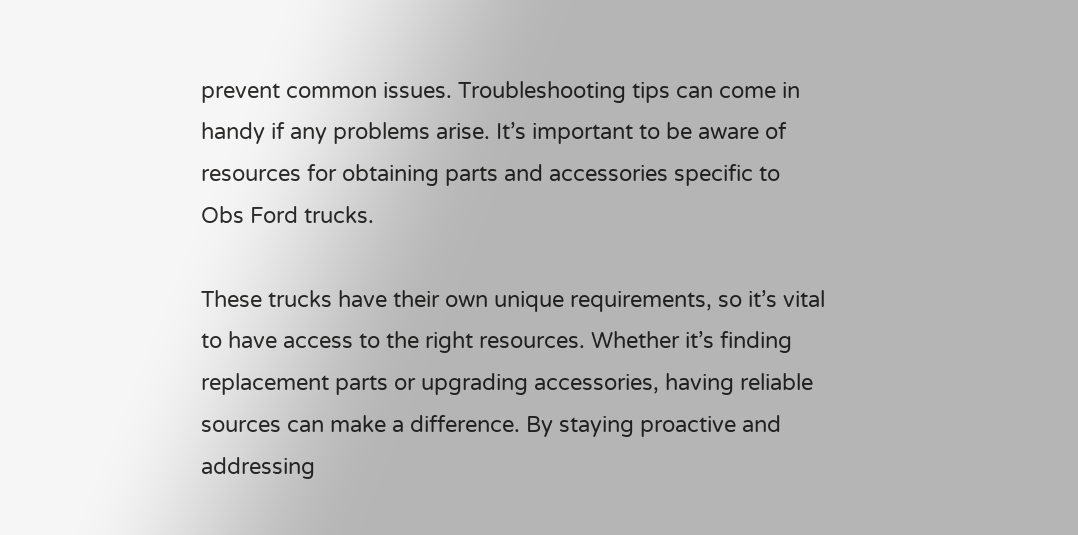prevent common issues. Troubleshooting tips can come in handy if any problems arise. It’s important to be aware of resources for obtaining parts and accessories specific to Obs Ford trucks.

These trucks have their own unique requirements, so it’s vital to have access to the right resources. Whether it’s finding replacement parts or upgrading accessories, having reliable sources can make a difference. By staying proactive and addressing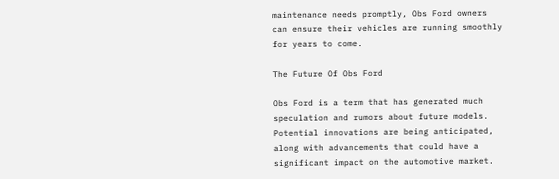maintenance needs promptly, Obs Ford owners can ensure their vehicles are running smoothly for years to come.

The Future Of Obs Ford

Obs Ford is a term that has generated much speculation and rumors about future models. Potential innovations are being anticipated, along with advancements that could have a significant impact on the automotive market.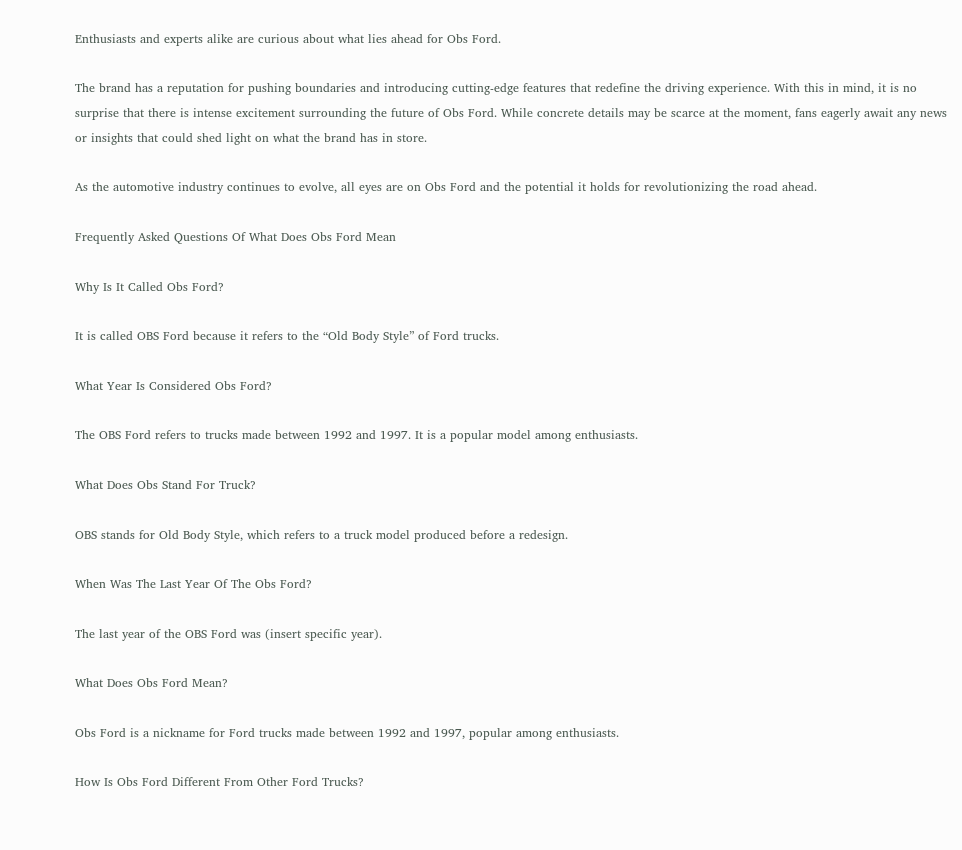Enthusiasts and experts alike are curious about what lies ahead for Obs Ford.

The brand has a reputation for pushing boundaries and introducing cutting-edge features that redefine the driving experience. With this in mind, it is no surprise that there is intense excitement surrounding the future of Obs Ford. While concrete details may be scarce at the moment, fans eagerly await any news or insights that could shed light on what the brand has in store.

As the automotive industry continues to evolve, all eyes are on Obs Ford and the potential it holds for revolutionizing the road ahead.

Frequently Asked Questions Of What Does Obs Ford Mean

Why Is It Called Obs Ford?

It is called OBS Ford because it refers to the “Old Body Style” of Ford trucks.

What Year Is Considered Obs Ford?

The OBS Ford refers to trucks made between 1992 and 1997. It is a popular model among enthusiasts.

What Does Obs Stand For Truck?

OBS stands for Old Body Style, which refers to a truck model produced before a redesign.

When Was The Last Year Of The Obs Ford?

The last year of the OBS Ford was (insert specific year).

What Does Obs Ford Mean?

Obs Ford is a nickname for Ford trucks made between 1992 and 1997, popular among enthusiasts.

How Is Obs Ford Different From Other Ford Trucks?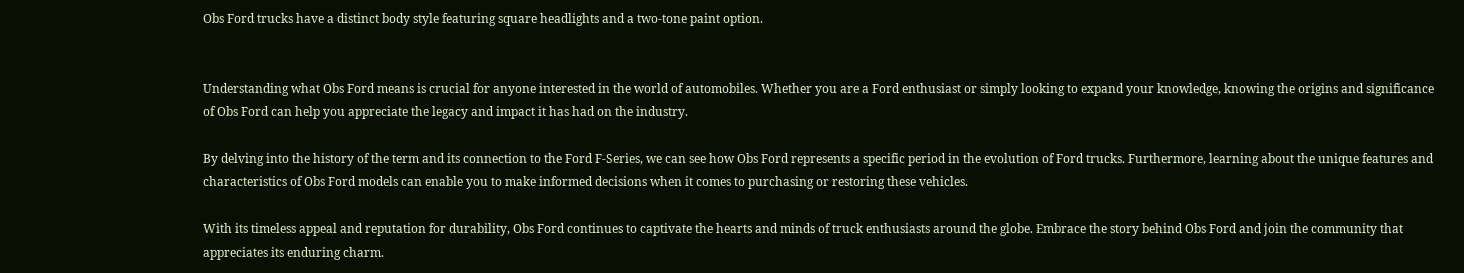Obs Ford trucks have a distinct body style featuring square headlights and a two-tone paint option.


Understanding what Obs Ford means is crucial for anyone interested in the world of automobiles. Whether you are a Ford enthusiast or simply looking to expand your knowledge, knowing the origins and significance of Obs Ford can help you appreciate the legacy and impact it has had on the industry.

By delving into the history of the term and its connection to the Ford F-Series, we can see how Obs Ford represents a specific period in the evolution of Ford trucks. Furthermore, learning about the unique features and characteristics of Obs Ford models can enable you to make informed decisions when it comes to purchasing or restoring these vehicles.

With its timeless appeal and reputation for durability, Obs Ford continues to captivate the hearts and minds of truck enthusiasts around the globe. Embrace the story behind Obs Ford and join the community that appreciates its enduring charm.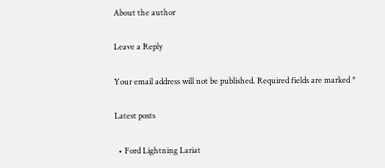About the author

Leave a Reply

Your email address will not be published. Required fields are marked *

Latest posts

  • Ford Lightning Lariat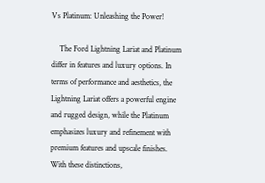Vs Platinum: Unleashing the Power!

    The Ford Lightning Lariat and Platinum differ in features and luxury options. In terms of performance and aesthetics, the Lightning Lariat offers a powerful engine and rugged design, while the Platinum emphasizes luxury and refinement with premium features and upscale finishes. With these distinctions,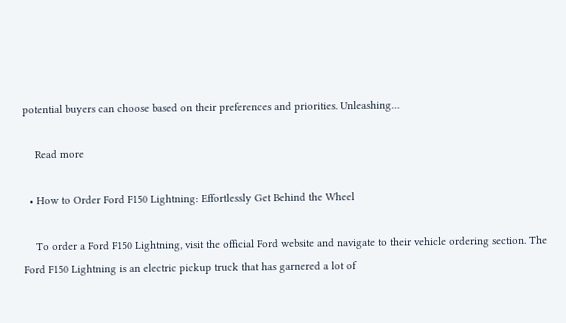potential buyers can choose based on their preferences and priorities. Unleashing…

    Read more

  • How to Order Ford F150 Lightning: Effortlessly Get Behind the Wheel

    To order a Ford F150 Lightning, visit the official Ford website and navigate to their vehicle ordering section. The Ford F150 Lightning is an electric pickup truck that has garnered a lot of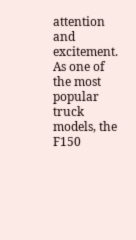attention and excitement. As one of the most popular truck models, the F150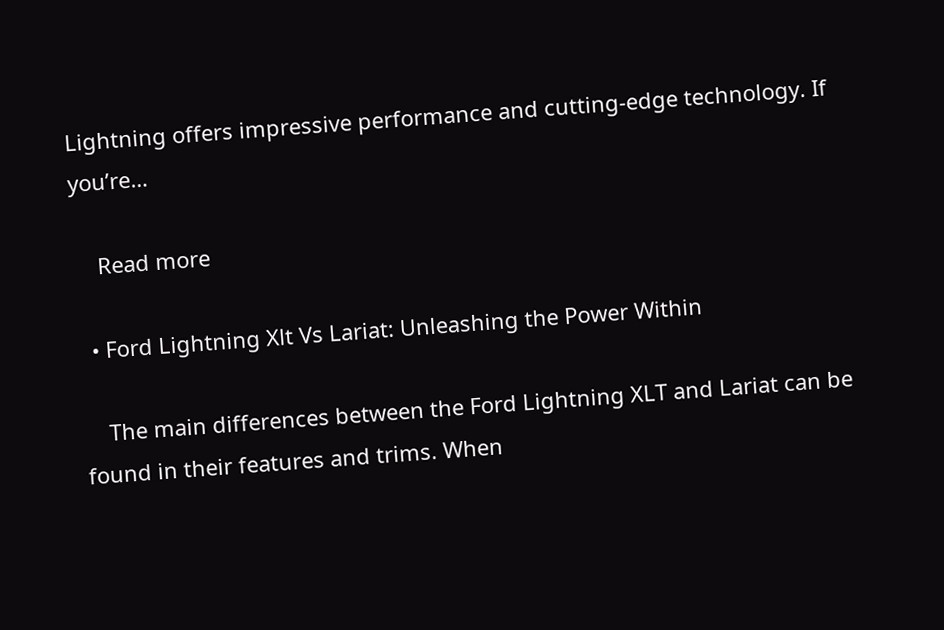Lightning offers impressive performance and cutting-edge technology. If you’re…

    Read more

  • Ford Lightning Xlt Vs Lariat: Unleashing the Power Within

    The main differences between the Ford Lightning XLT and Lariat can be found in their features and trims. When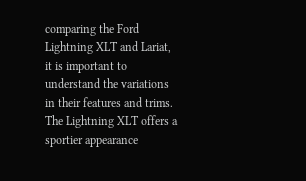comparing the Ford Lightning XLT and Lariat, it is important to understand the variations in their features and trims. The Lightning XLT offers a sportier appearance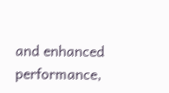and enhanced performance,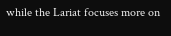while the Lariat focuses more on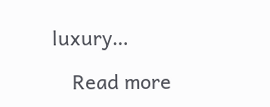luxury…

    Read more